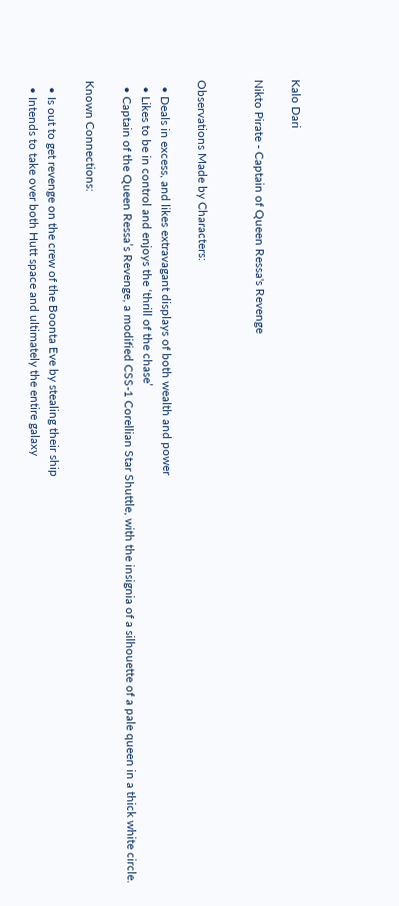Kalo Dari

Nikto Pirate - Captain of Queen Ressa's Revenge


Observations Made by Characters:

  • Deals in excess, and likes extravagant displays of both wealth and power
  • Likes to be in control and enjoys the ‘thrill of the chase’
  • Captain of the Queen Ressa’s Revenge, a modified CSS-1 Corellian Star Shuttle, with the insignia of a silhouette of a pale queen in a thick white circle.

Known Connections:

  • Is out to get revenge on the crew of the Boonta Eve by stealing their ship
  • Intends to take over both Hutt space and ultimately the entire galaxy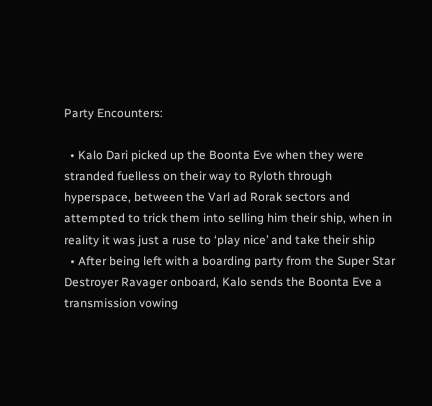Party Encounters:

  • Kalo Dari picked up the Boonta Eve when they were stranded fuelless on their way to Ryloth through hyperspace, between the Varl ad Rorak sectors and attempted to trick them into selling him their ship, when in reality it was just a ruse to ‘play nice’ and take their ship
  • After being left with a boarding party from the Super Star Destroyer Ravager onboard, Kalo sends the Boonta Eve a transmission vowing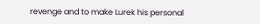revenge and to make Lurek his personal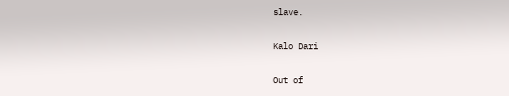slave.

Kalo Dari

Out of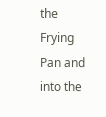the Frying Pan and into the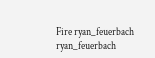Fire ryan_feuerbach ryan_feuerbach